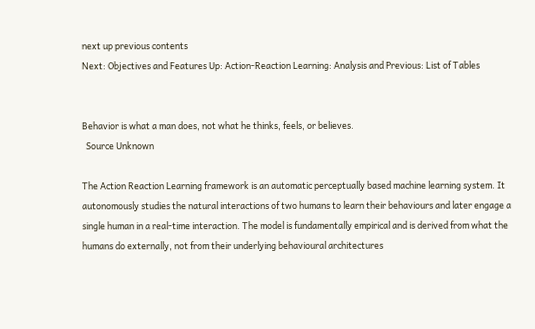next up previous contents
Next: Objectives and Features Up: Action-Reaction Learning: Analysis and Previous: List of Tables


Behavior is what a man does, not what he thinks, feels, or believes.
  Source Unknown

The Action Reaction Learning framework is an automatic perceptually based machine learning system. It autonomously studies the natural interactions of two humans to learn their behaviours and later engage a single human in a real-time interaction. The model is fundamentally empirical and is derived from what the humans do externally, not from their underlying behavioural architectures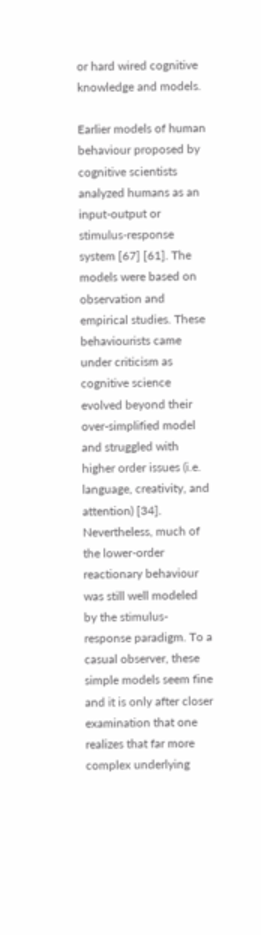or hard wired cognitive knowledge and models.

Earlier models of human behaviour proposed by cognitive scientists analyzed humans as an input-output or stimulus-response system [67] [61]. The models were based on observation and empirical studies. These behaviourists came under criticism as cognitive science evolved beyond their over-simplified model and struggled with higher order issues (i.e. language, creativity, and attention) [34]. Nevertheless, much of the lower-order reactionary behaviour was still well modeled by the stimulus-response paradigm. To a casual observer, these simple models seem fine and it is only after closer examination that one realizes that far more complex underlying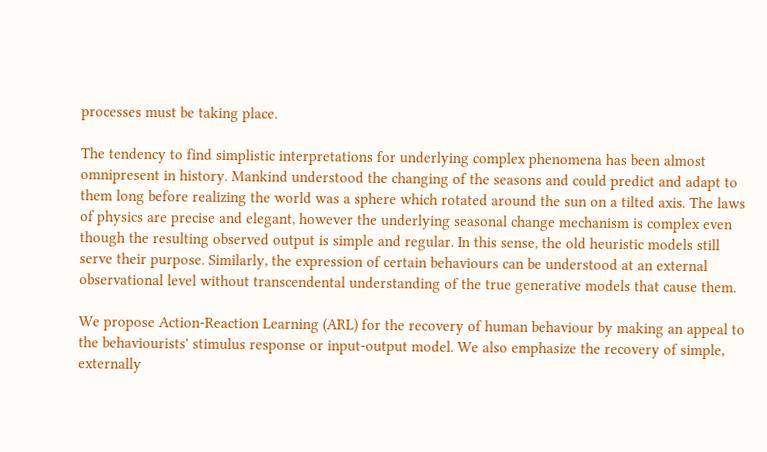processes must be taking place.

The tendency to find simplistic interpretations for underlying complex phenomena has been almost omnipresent in history. Mankind understood the changing of the seasons and could predict and adapt to them long before realizing the world was a sphere which rotated around the sun on a tilted axis. The laws of physics are precise and elegant, however the underlying seasonal change mechanism is complex even though the resulting observed output is simple and regular. In this sense, the old heuristic models still serve their purpose. Similarly, the expression of certain behaviours can be understood at an external observational level without transcendental understanding of the true generative models that cause them.

We propose Action-Reaction Learning (ARL) for the recovery of human behaviour by making an appeal to the behaviourists' stimulus response or input-output model. We also emphasize the recovery of simple, externally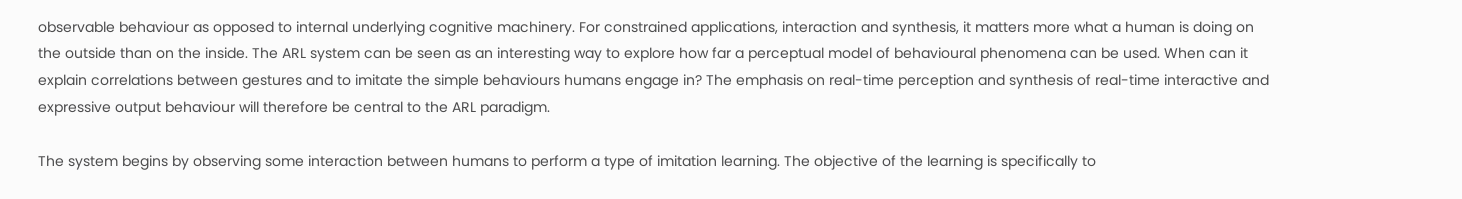observable behaviour as opposed to internal underlying cognitive machinery. For constrained applications, interaction and synthesis, it matters more what a human is doing on the outside than on the inside. The ARL system can be seen as an interesting way to explore how far a perceptual model of behavioural phenomena can be used. When can it explain correlations between gestures and to imitate the simple behaviours humans engage in? The emphasis on real-time perception and synthesis of real-time interactive and expressive output behaviour will therefore be central to the ARL paradigm.

The system begins by observing some interaction between humans to perform a type of imitation learning. The objective of the learning is specifically to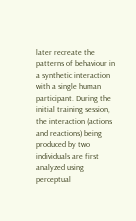later recreate the patterns of behaviour in a synthetic interaction with a single human participant. During the initial training session, the interaction (actions and reactions) being produced by two individuals are first analyzed using perceptual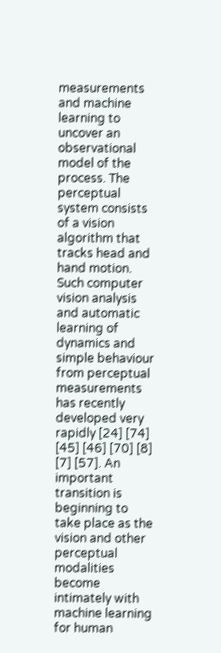measurements and machine learning to uncover an observational model of the process. The perceptual system consists of a vision algorithm that tracks head and hand motion. Such computer vision analysis and automatic learning of dynamics and simple behaviour from perceptual measurements has recently developed very rapidly [24] [74] [45] [46] [70] [8] [7] [57]. An important transition is beginning to take place as the vision and other perceptual modalities become intimately with machine learning for human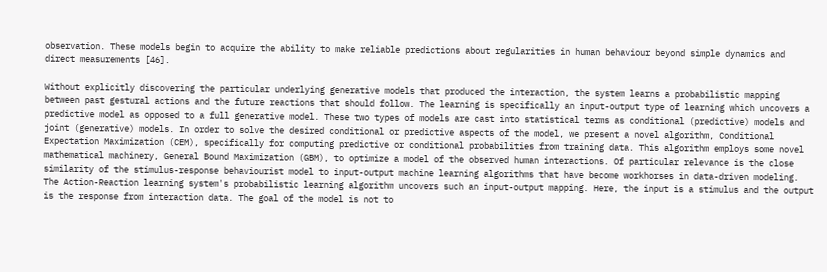observation. These models begin to acquire the ability to make reliable predictions about regularities in human behaviour beyond simple dynamics and direct measurements [46].

Without explicitly discovering the particular underlying generative models that produced the interaction, the system learns a probabilistic mapping between past gestural actions and the future reactions that should follow. The learning is specifically an input-output type of learning which uncovers a predictive model as opposed to a full generative model. These two types of models are cast into statistical terms as conditional (predictive) models and joint (generative) models. In order to solve the desired conditional or predictive aspects of the model, we present a novel algorithm, Conditional Expectation Maximization (CEM), specifically for computing predictive or conditional probabilities from training data. This algorithm employs some novel mathematical machinery, General Bound Maximization (GBM), to optimize a model of the observed human interactions. Of particular relevance is the close similarity of the stimulus-response behaviourist model to input-output machine learning algorithms that have become workhorses in data-driven modeling. The Action-Reaction learning system's probabilistic learning algorithm uncovers such an input-output mapping. Here, the input is a stimulus and the output is the response from interaction data. The goal of the model is not to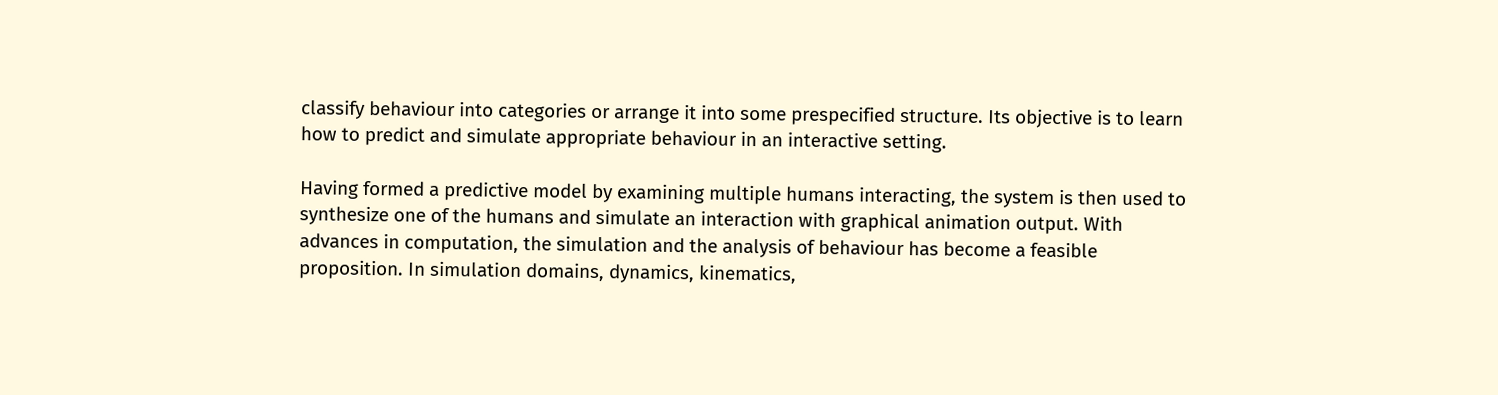classify behaviour into categories or arrange it into some prespecified structure. Its objective is to learn how to predict and simulate appropriate behaviour in an interactive setting.

Having formed a predictive model by examining multiple humans interacting, the system is then used to synthesize one of the humans and simulate an interaction with graphical animation output. With advances in computation, the simulation and the analysis of behaviour has become a feasible proposition. In simulation domains, dynamics, kinematics,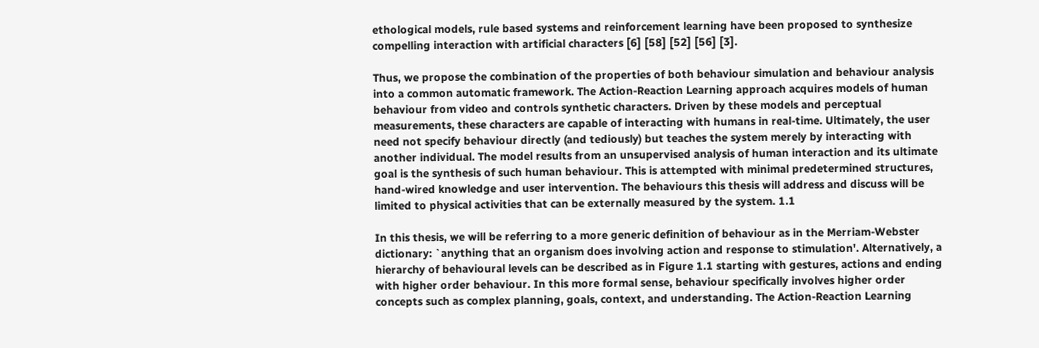ethological models, rule based systems and reinforcement learning have been proposed to synthesize compelling interaction with artificial characters [6] [58] [52] [56] [3].

Thus, we propose the combination of the properties of both behaviour simulation and behaviour analysis into a common automatic framework. The Action-Reaction Learning approach acquires models of human behaviour from video and controls synthetic characters. Driven by these models and perceptual measurements, these characters are capable of interacting with humans in real-time. Ultimately, the user need not specify behaviour directly (and tediously) but teaches the system merely by interacting with another individual. The model results from an unsupervised analysis of human interaction and its ultimate goal is the synthesis of such human behaviour. This is attempted with minimal predetermined structures, hand-wired knowledge and user intervention. The behaviours this thesis will address and discuss will be limited to physical activities that can be externally measured by the system. 1.1

In this thesis, we will be referring to a more generic definition of behaviour as in the Merriam-Webster dictionary: `anything that an organism does involving action and response to stimulation'. Alternatively, a hierarchy of behavioural levels can be described as in Figure 1.1 starting with gestures, actions and ending with higher order behaviour. In this more formal sense, behaviour specifically involves higher order concepts such as complex planning, goals, context, and understanding. The Action-Reaction Learning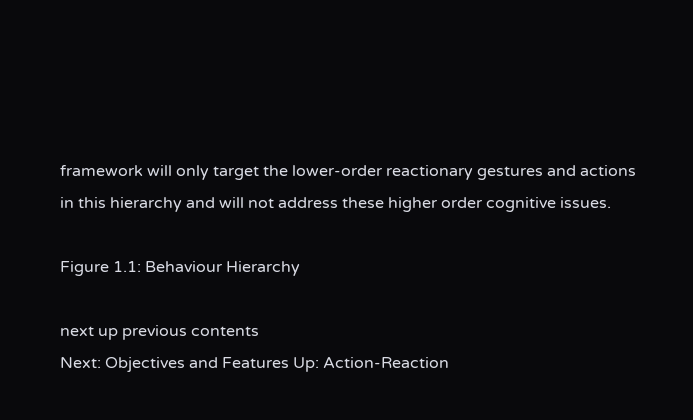framework will only target the lower-order reactionary gestures and actions in this hierarchy and will not address these higher order cognitive issues.

Figure 1.1: Behaviour Hierarchy

next up previous contents
Next: Objectives and Features Up: Action-Reaction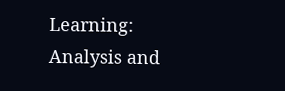Learning: Analysis and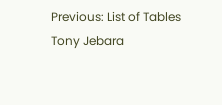Previous: List of Tables
Tony Jebara